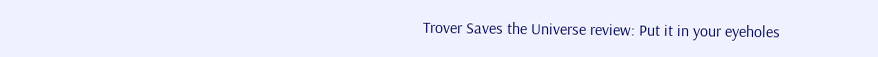Trover Saves the Universe review: Put it in your eyeholes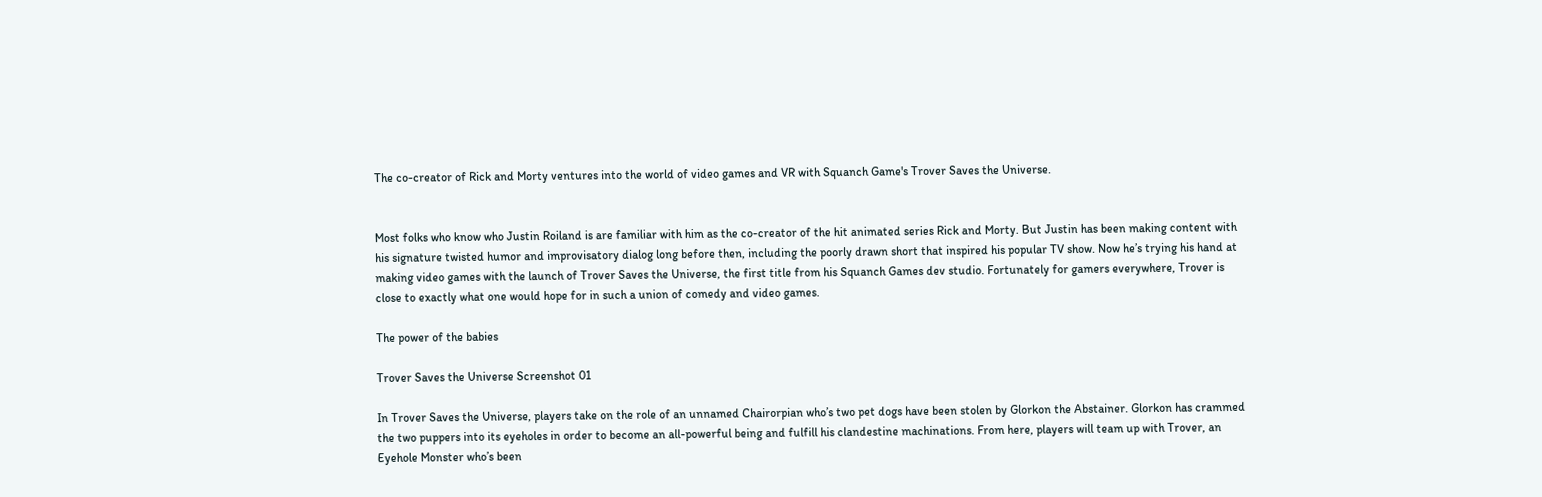The co-creator of Rick and Morty ventures into the world of video games and VR with Squanch Game's Trover Saves the Universe.


Most folks who know who Justin Roiland is are familiar with him as the co-creator of the hit animated series Rick and Morty. But Justin has been making content with his signature twisted humor and improvisatory dialog long before then, including the poorly drawn short that inspired his popular TV show. Now he’s trying his hand at making video games with the launch of Trover Saves the Universe, the first title from his Squanch Games dev studio. Fortunately for gamers everywhere, Trover is close to exactly what one would hope for in such a union of comedy and video games.

The power of the babies

Trover Saves the Universe Screenshot 01

In Trover Saves the Universe, players take on the role of an unnamed Chairorpian who’s two pet dogs have been stolen by Glorkon the Abstainer. Glorkon has crammed the two puppers into its eyeholes in order to become an all-powerful being and fulfill his clandestine machinations. From here, players will team up with Trover, an Eyehole Monster who’s been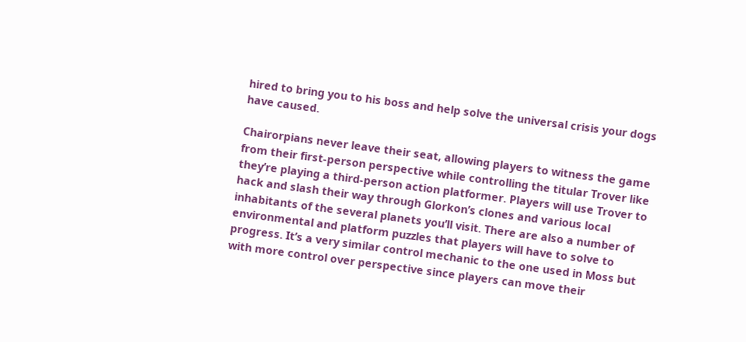hired to bring you to his boss and help solve the universal crisis your dogs have caused.

Chairorpians never leave their seat, allowing players to witness the game from their first-person perspective while controlling the titular Trover like they’re playing a third-person action platformer. Players will use Trover to hack and slash their way through Glorkon’s clones and various local inhabitants of the several planets you’ll visit. There are also a number of environmental and platform puzzles that players will have to solve to progress. It’s a very similar control mechanic to the one used in Moss but with more control over perspective since players can move their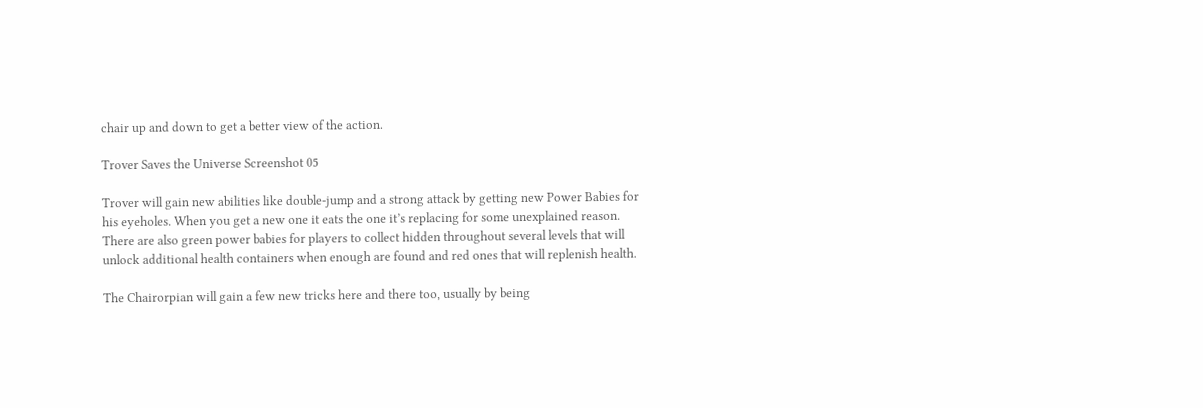chair up and down to get a better view of the action.

Trover Saves the Universe Screenshot 05

Trover will gain new abilities like double-jump and a strong attack by getting new Power Babies for his eyeholes. When you get a new one it eats the one it’s replacing for some unexplained reason. There are also green power babies for players to collect hidden throughout several levels that will unlock additional health containers when enough are found and red ones that will replenish health.

The Chairorpian will gain a few new tricks here and there too, usually by being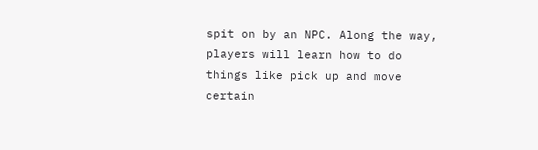spit on by an NPC. Along the way, players will learn how to do things like pick up and move certain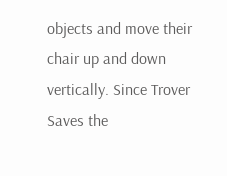objects and move their chair up and down vertically. Since Trover Saves the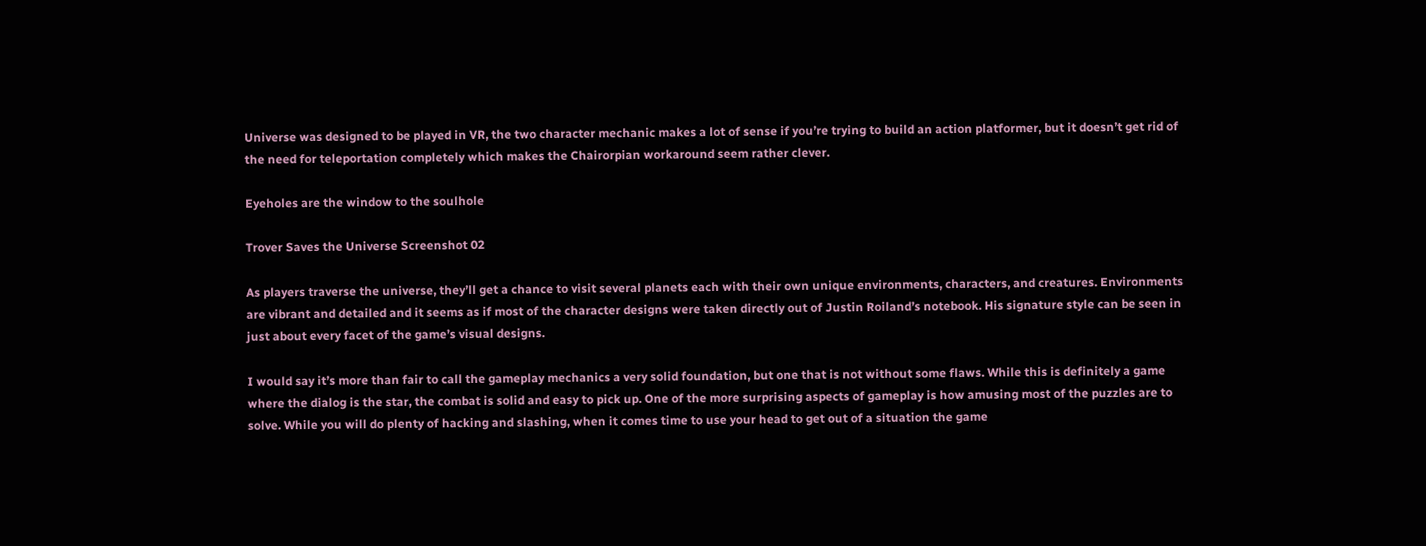Universe was designed to be played in VR, the two character mechanic makes a lot of sense if you’re trying to build an action platformer, but it doesn’t get rid of the need for teleportation completely which makes the Chairorpian workaround seem rather clever.

Eyeholes are the window to the soulhole

Trover Saves the Universe Screenshot 02

As players traverse the universe, they’ll get a chance to visit several planets each with their own unique environments, characters, and creatures. Environments are vibrant and detailed and it seems as if most of the character designs were taken directly out of Justin Roiland’s notebook. His signature style can be seen in just about every facet of the game’s visual designs.

I would say it’s more than fair to call the gameplay mechanics a very solid foundation, but one that is not without some flaws. While this is definitely a game where the dialog is the star, the combat is solid and easy to pick up. One of the more surprising aspects of gameplay is how amusing most of the puzzles are to solve. While you will do plenty of hacking and slashing, when it comes time to use your head to get out of a situation the game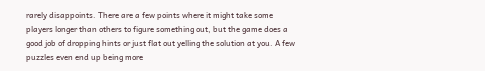rarely disappoints. There are a few points where it might take some players longer than others to figure something out, but the game does a good job of dropping hints or just flat out yelling the solution at you. A few puzzles even end up being more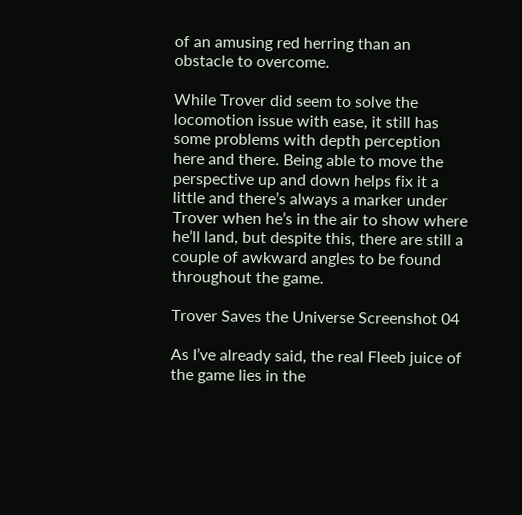of an amusing red herring than an obstacle to overcome.

While Trover did seem to solve the locomotion issue with ease, it still has some problems with depth perception here and there. Being able to move the perspective up and down helps fix it a little and there’s always a marker under Trover when he’s in the air to show where he’ll land, but despite this, there are still a couple of awkward angles to be found throughout the game.

Trover Saves the Universe Screenshot 04

As I’ve already said, the real Fleeb juice of the game lies in the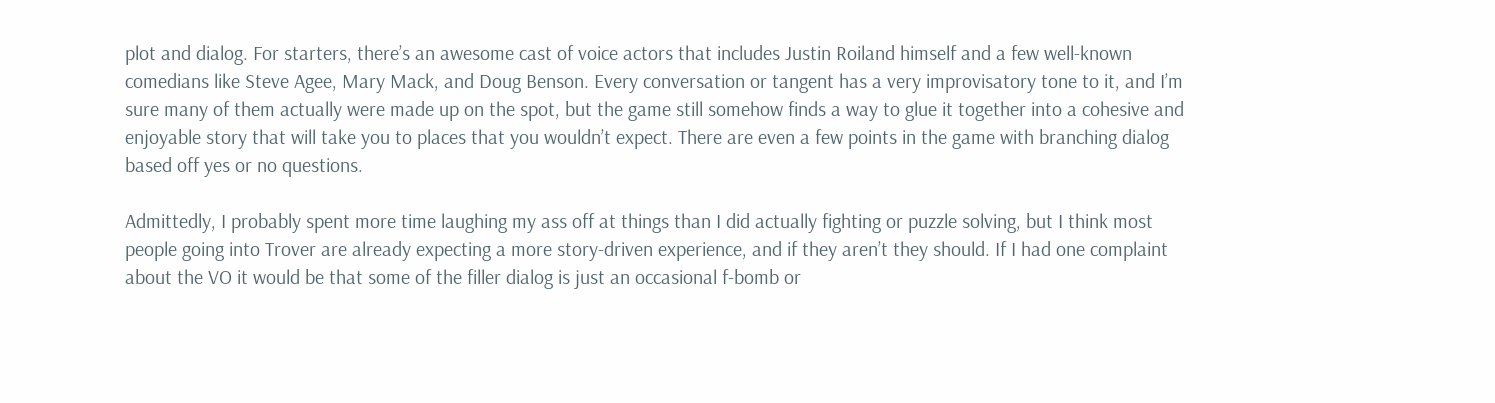plot and dialog. For starters, there’s an awesome cast of voice actors that includes Justin Roiland himself and a few well-known comedians like Steve Agee, Mary Mack, and Doug Benson. Every conversation or tangent has a very improvisatory tone to it, and I’m sure many of them actually were made up on the spot, but the game still somehow finds a way to glue it together into a cohesive and enjoyable story that will take you to places that you wouldn’t expect. There are even a few points in the game with branching dialog based off yes or no questions.

Admittedly, I probably spent more time laughing my ass off at things than I did actually fighting or puzzle solving, but I think most people going into Trover are already expecting a more story-driven experience, and if they aren’t they should. If I had one complaint about the VO it would be that some of the filler dialog is just an occasional f-bomb or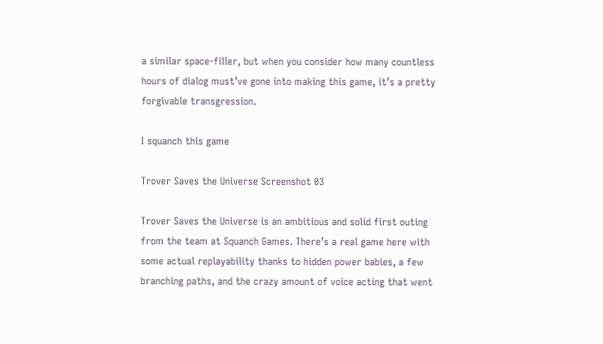a similar space-filler, but when you consider how many countless hours of dialog must’ve gone into making this game, it’s a pretty forgivable transgression.

I squanch this game

Trover Saves the Universe Screenshot 03

Trover Saves the Universe is an ambitious and solid first outing from the team at Squanch Games. There’s a real game here with some actual replayability thanks to hidden power babies, a few branching paths, and the crazy amount of voice acting that went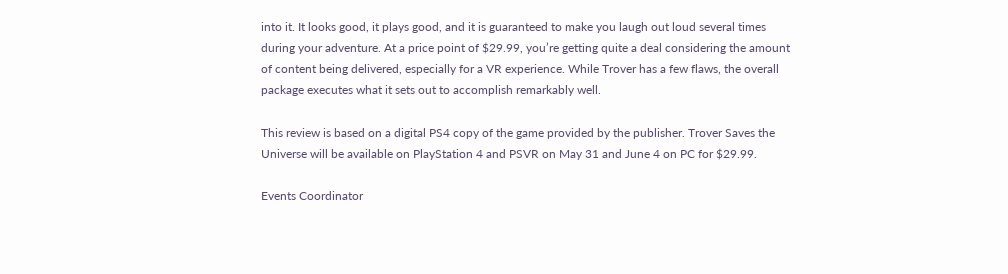into it. It looks good, it plays good, and it is guaranteed to make you laugh out loud several times during your adventure. At a price point of $29.99, you’re getting quite a deal considering the amount of content being delivered, especially for a VR experience. While Trover has a few flaws, the overall package executes what it sets out to accomplish remarkably well.

This review is based on a digital PS4 copy of the game provided by the publisher. Trover Saves the Universe will be available on PlayStation 4 and PSVR on May 31 and June 4 on PC for $29.99.

Events Coordinator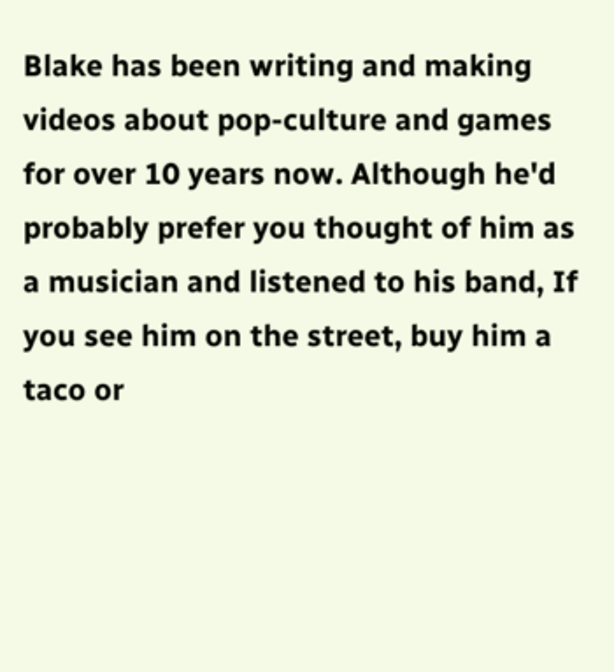Blake has been writing and making videos about pop-culture and games for over 10 years now. Although he'd probably prefer you thought of him as a musician and listened to his band, If you see him on the street, buy him a taco or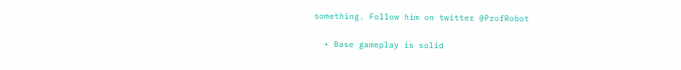something. Follow him on twitter @ProfRobot

  • Base gameplay is solid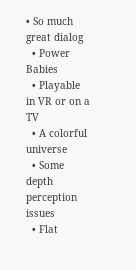• So much great dialog
  • Power Babies
  • Playable in VR or on a TV
  • A colorful universe
  • Some depth perception issues
  • Flat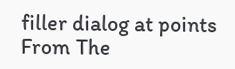filler dialog at points
From The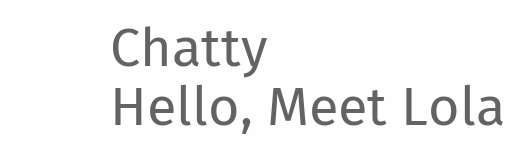Chatty
Hello, Meet Lola